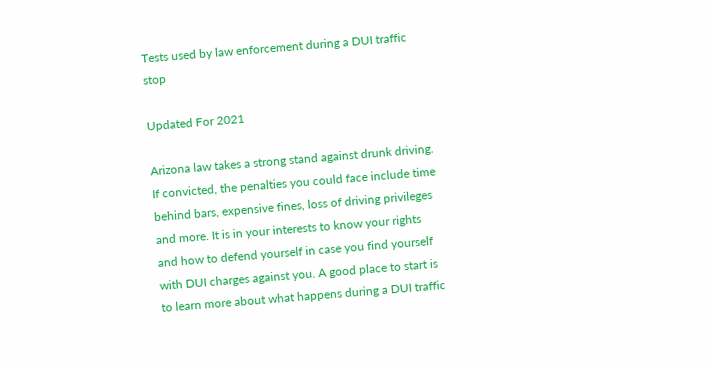Tests used by law enforcement during a DUI traffic stop

Updated For 2021

Arizona law takes a strong stand against drunk driving. If convicted, the penalties you could face include time behind bars, expensive fines, loss of driving privileges and more. It is in your interests to know your rights and how to defend yourself in case you find yourself with DUI charges against you. A good place to start is to learn more about what happens during a DUI traffic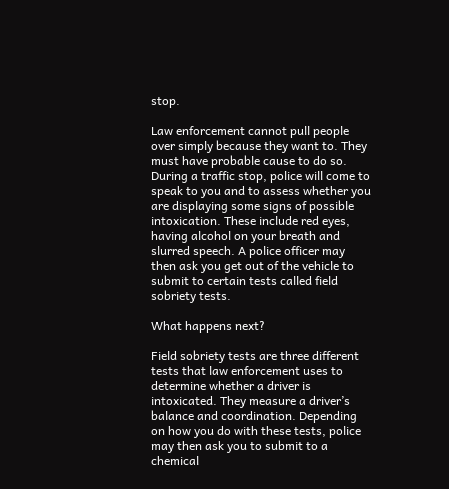stop.

Law enforcement cannot pull people over simply because they want to. They must have probable cause to do so. During a traffic stop, police will come to speak to you and to assess whether you are displaying some signs of possible intoxication. These include red eyes, having alcohol on your breath and slurred speech. A police officer may then ask you get out of the vehicle to submit to certain tests called field sobriety tests.

What happens next?

Field sobriety tests are three different tests that law enforcement uses to determine whether a driver is intoxicated. They measure a driver’s balance and coordination. Depending on how you do with these tests, police may then ask you to submit to a chemical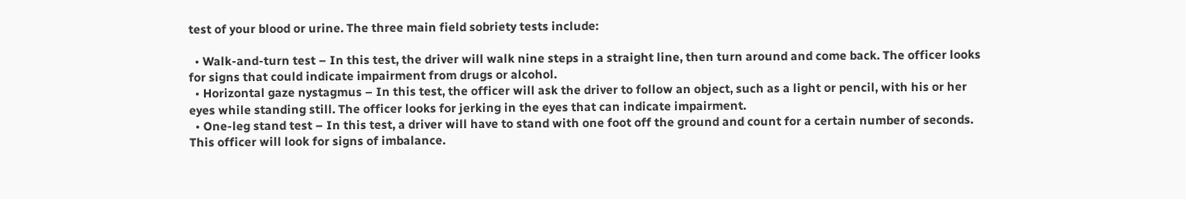test of your blood or urine. The three main field sobriety tests include:

  • Walk-and-turn test – In this test, the driver will walk nine steps in a straight line, then turn around and come back. The officer looks for signs that could indicate impairment from drugs or alcohol.
  • Horizontal gaze nystagmus – In this test, the officer will ask the driver to follow an object, such as a light or pencil, with his or her eyes while standing still. The officer looks for jerking in the eyes that can indicate impairment.
  • One-leg stand test – In this test, a driver will have to stand with one foot off the ground and count for a certain number of seconds. This officer will look for signs of imbalance.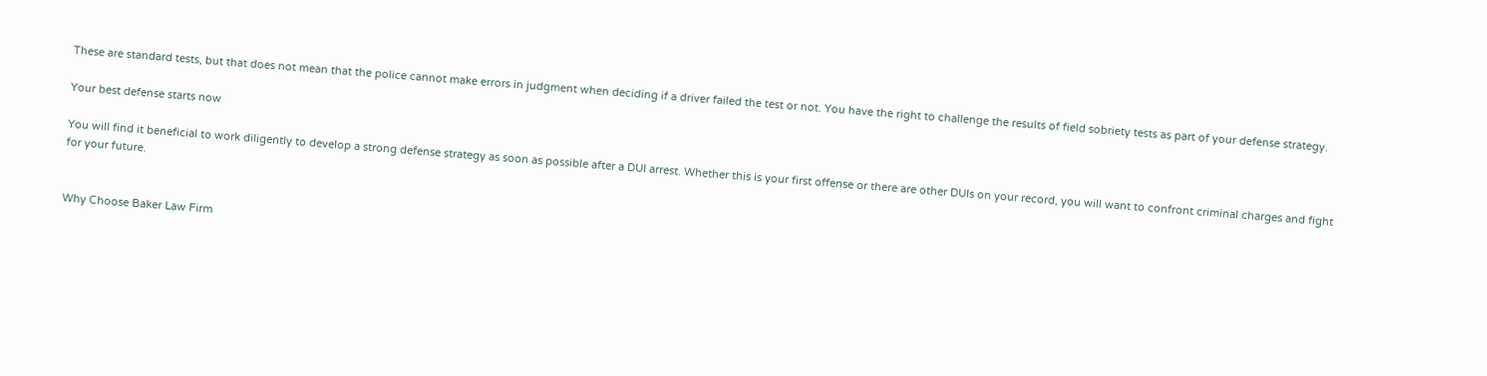These are standard tests, but that does not mean that the police cannot make errors in judgment when deciding if a driver failed the test or not. You have the right to challenge the results of field sobriety tests as part of your defense strategy.

Your best defense starts now

You will find it beneficial to work diligently to develop a strong defense strategy as soon as possible after a DUI arrest. Whether this is your first offense or there are other DUIs on your record, you will want to confront criminal charges and fight for your future.


Why Choose Baker Law Firm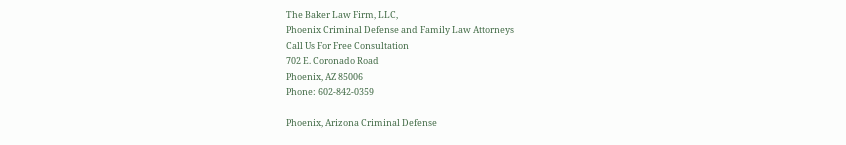The Baker Law Firm, LLC,
Phoenix Criminal Defense and Family Law Attorneys
Call Us For Free Consultation
702 E. Coronado Road
Phoenix, AZ 85006
Phone: 602-842-0359

Phoenix, Arizona Criminal Defense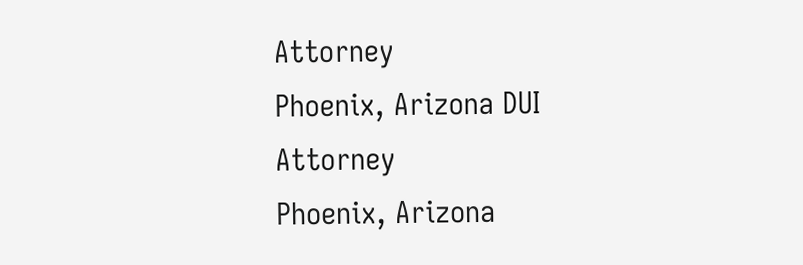Attorney
Phoenix, Arizona DUI Attorney
Phoenix, Arizona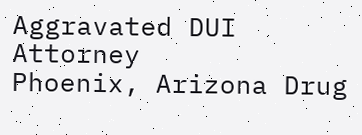Aggravated DUI Attorney
Phoenix, Arizona Drug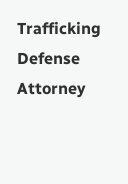Trafficking Defense Attorney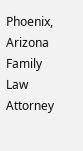Phoenix, Arizona Family Law Attorney